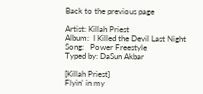Back to the previous page

Artist: Killah Priest
Album:  I Killed the Devil Last Night
Song:   Power Freestyle
Typed by: DaSun Akbar

[Killah Priest]
Flyin' in my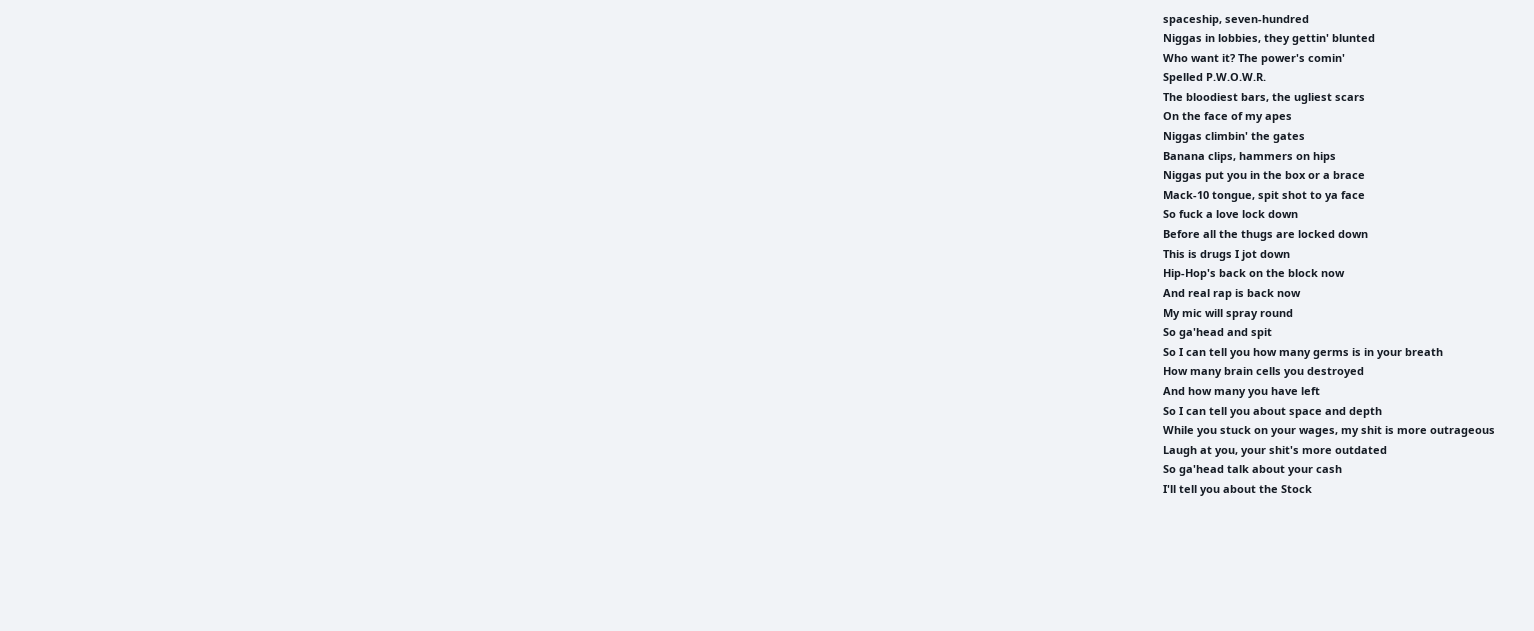spaceship, seven-hundred
Niggas in lobbies, they gettin' blunted
Who want it? The power's comin'
Spelled P.W.O.W.R.
The bloodiest bars, the ugliest scars
On the face of my apes
Niggas climbin' the gates
Banana clips, hammers on hips
Niggas put you in the box or a brace
Mack-10 tongue, spit shot to ya face
So fuck a love lock down
Before all the thugs are locked down
This is drugs I jot down
Hip-Hop's back on the block now
And real rap is back now
My mic will spray round
So ga'head and spit
So I can tell you how many germs is in your breath
How many brain cells you destroyed
And how many you have left
So I can tell you about space and depth
While you stuck on your wages, my shit is more outrageous
Laugh at you, your shit's more outdated
So ga'head talk about your cash
I'll tell you about the Stock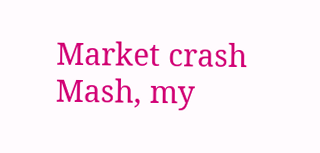Market crash
Mash, my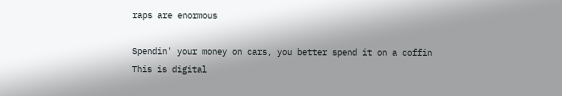raps are enormous

Spendin' your money on cars, you better spend it on a coffin
This is digital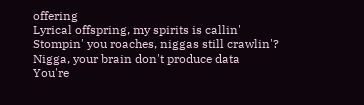offering
Lyrical offspring, my spirits is callin'
Stompin' you roaches, niggas still crawlin'?
Nigga, your brain don't produce data
You're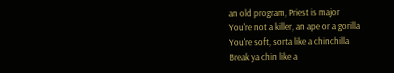an old program, Priest is major
You're not a killer, an ape or a gorilla
You're soft, sorta like a chinchilla
Break ya chin like a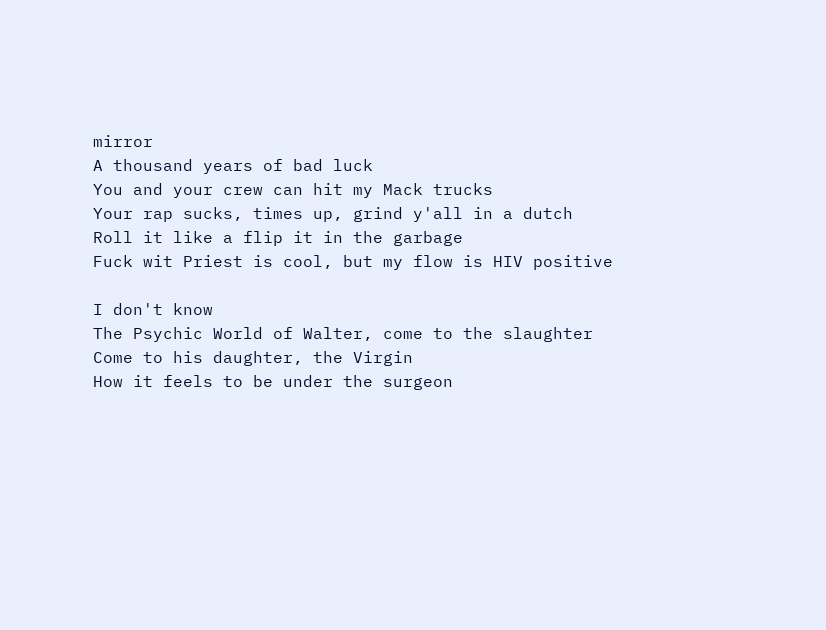mirror
A thousand years of bad luck
You and your crew can hit my Mack trucks
Your rap sucks, times up, grind y'all in a dutch
Roll it like a flip it in the garbage
Fuck wit Priest is cool, but my flow is HIV positive

I don't know
The Psychic World of Walter, come to the slaughter
Come to his daughter, the Virgin
How it feels to be under the surgeon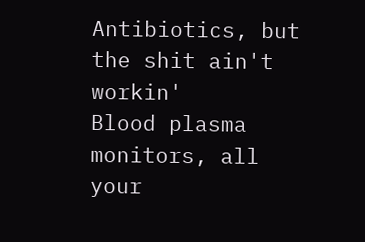Antibiotics, but the shit ain't workin'
Blood plasma monitors, all your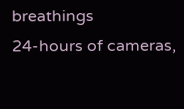breathings
24-hours of cameras,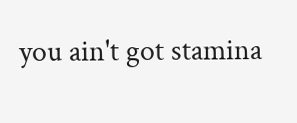you ain't got stamina